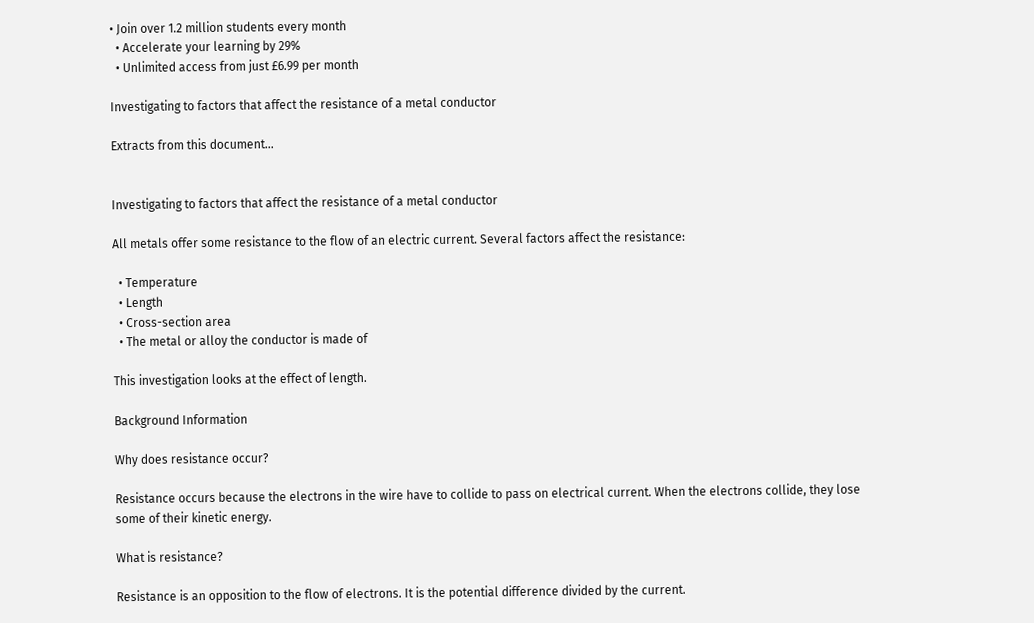• Join over 1.2 million students every month
  • Accelerate your learning by 29%
  • Unlimited access from just £6.99 per month

Investigating to factors that affect the resistance of a metal conductor

Extracts from this document...


Investigating to factors that affect the resistance of a metal conductor

All metals offer some resistance to the flow of an electric current. Several factors affect the resistance:

  • Temperature
  • Length
  • Cross-section area
  • The metal or alloy the conductor is made of

This investigation looks at the effect of length.

Background Information

Why does resistance occur?

Resistance occurs because the electrons in the wire have to collide to pass on electrical current. When the electrons collide, they lose some of their kinetic energy.

What is resistance?

Resistance is an opposition to the flow of electrons. It is the potential difference divided by the current.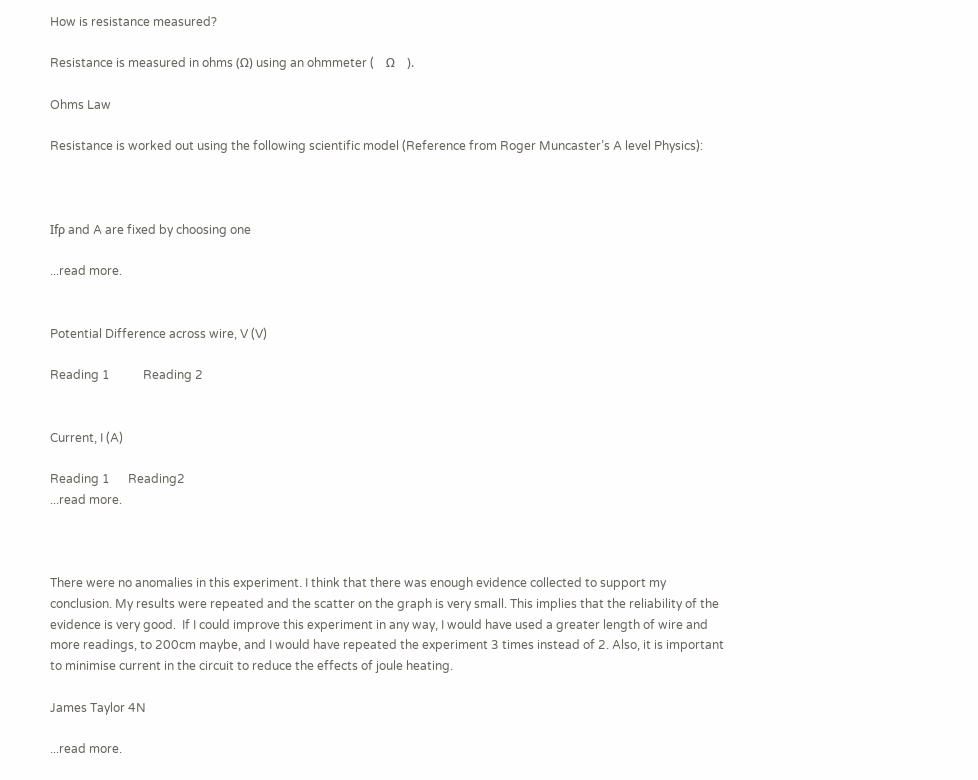How is resistance measured?

Resistance is measured in ohms (Ω) using an ohmmeter (    Ω    ).

Ohms Law

Resistance is worked out using the following scientific model (Reference from Roger Muncaster’s A level Physics):



Ifρ and A are fixed by choosing one

...read more.


Potential Difference across wire, V (V)

Reading 1           Reading 2


Current, I (A)

Reading 1      Reading2
...read more.



There were no anomalies in this experiment. I think that there was enough evidence collected to support my conclusion. My results were repeated and the scatter on the graph is very small. This implies that the reliability of the evidence is very good.  If I could improve this experiment in any way, I would have used a greater length of wire and more readings, to 200cm maybe, and I would have repeated the experiment 3 times instead of 2. Also, it is important to minimise current in the circuit to reduce the effects of joule heating.

James Taylor 4N

...read more.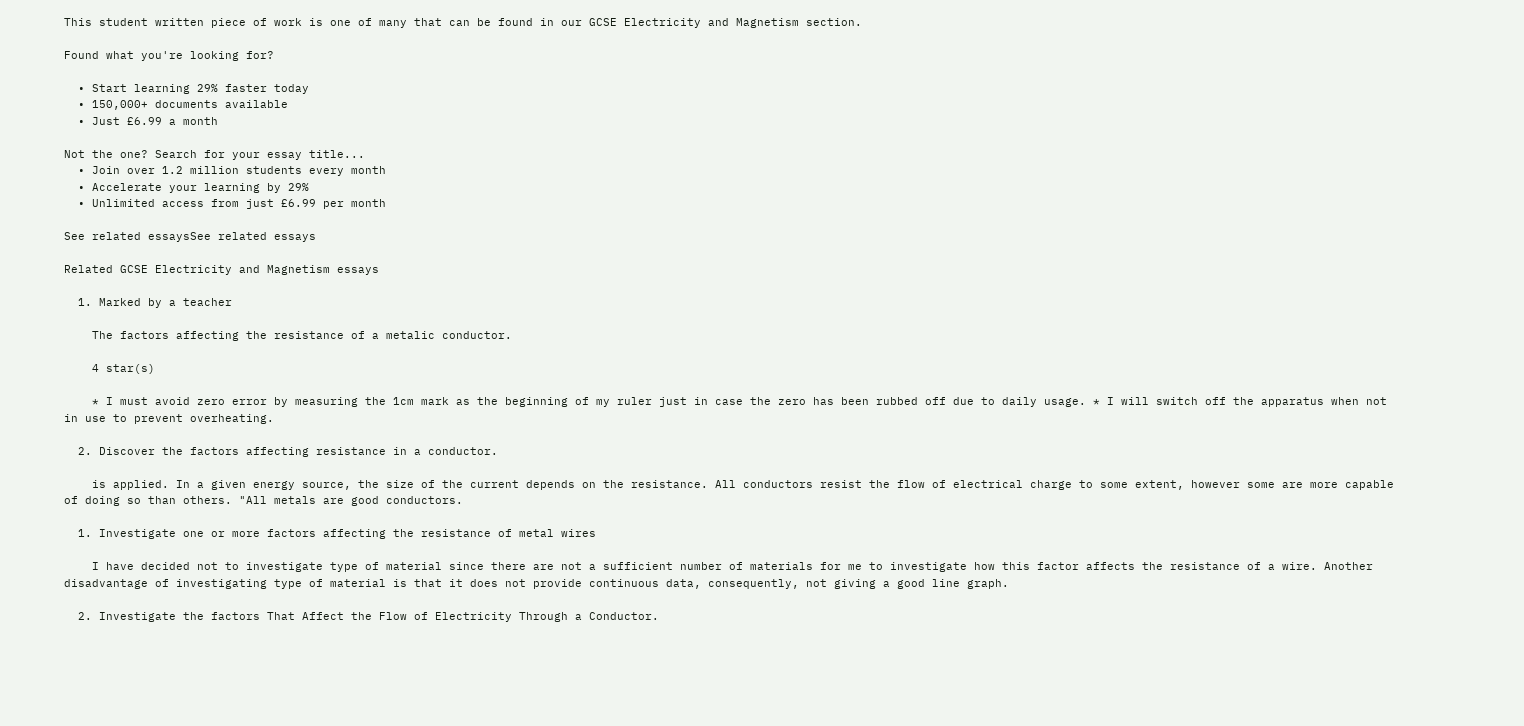This student written piece of work is one of many that can be found in our GCSE Electricity and Magnetism section.

Found what you're looking for?

  • Start learning 29% faster today
  • 150,000+ documents available
  • Just £6.99 a month

Not the one? Search for your essay title...
  • Join over 1.2 million students every month
  • Accelerate your learning by 29%
  • Unlimited access from just £6.99 per month

See related essaysSee related essays

Related GCSE Electricity and Magnetism essays

  1. Marked by a teacher

    The factors affecting the resistance of a metalic conductor.

    4 star(s)

    * I must avoid zero error by measuring the 1cm mark as the beginning of my ruler just in case the zero has been rubbed off due to daily usage. * I will switch off the apparatus when not in use to prevent overheating.

  2. Discover the factors affecting resistance in a conductor.

    is applied. In a given energy source, the size of the current depends on the resistance. All conductors resist the flow of electrical charge to some extent, however some are more capable of doing so than others. "All metals are good conductors.

  1. Investigate one or more factors affecting the resistance of metal wires

    I have decided not to investigate type of material since there are not a sufficient number of materials for me to investigate how this factor affects the resistance of a wire. Another disadvantage of investigating type of material is that it does not provide continuous data, consequently, not giving a good line graph.

  2. Investigate the factors That Affect the Flow of Electricity Through a Conductor.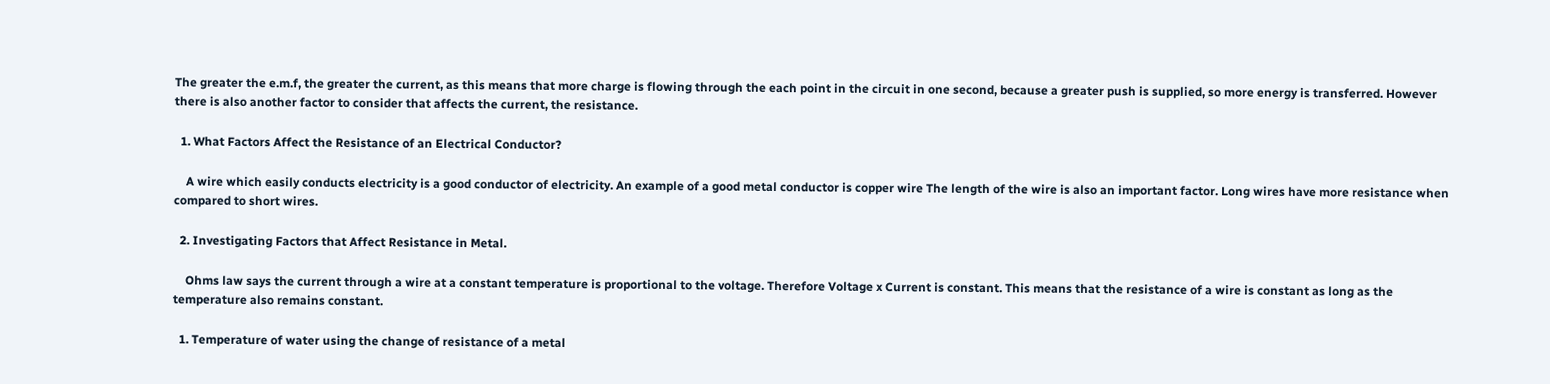The greater the e.m.f, the greater the current, as this means that more charge is flowing through the each point in the circuit in one second, because a greater push is supplied, so more energy is transferred. However there is also another factor to consider that affects the current, the resistance.

  1. What Factors Affect the Resistance of an Electrical Conductor?

    A wire which easily conducts electricity is a good conductor of electricity. An example of a good metal conductor is copper wire The length of the wire is also an important factor. Long wires have more resistance when compared to short wires.

  2. Investigating Factors that Affect Resistance in Metal.

    Ohms law says the current through a wire at a constant temperature is proportional to the voltage. Therefore Voltage x Current is constant. This means that the resistance of a wire is constant as long as the temperature also remains constant.

  1. Temperature of water using the change of resistance of a metal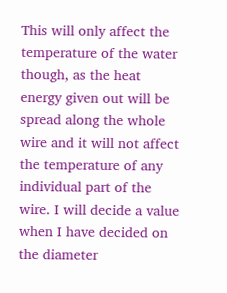This will only affect the temperature of the water though, as the heat energy given out will be spread along the whole wire and it will not affect the temperature of any individual part of the wire. I will decide a value when I have decided on the diameter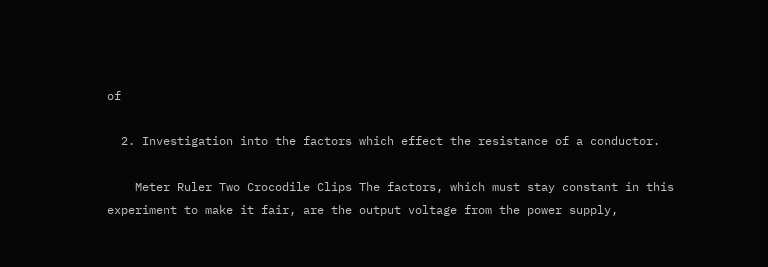of

  2. Investigation into the factors which effect the resistance of a conductor.

    Meter Ruler Two Crocodile Clips The factors, which must stay constant in this experiment to make it fair, are the output voltage from the power supply,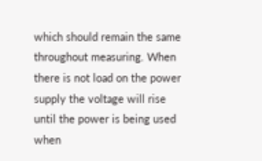which should remain the same throughout measuring. When there is not load on the power supply the voltage will rise until the power is being used when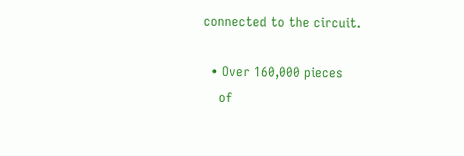connected to the circuit.

  • Over 160,000 pieces
    of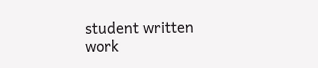student written work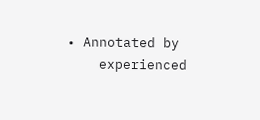• Annotated by
    experienced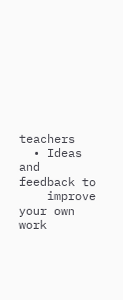teachers
  • Ideas and feedback to
    improve your own work